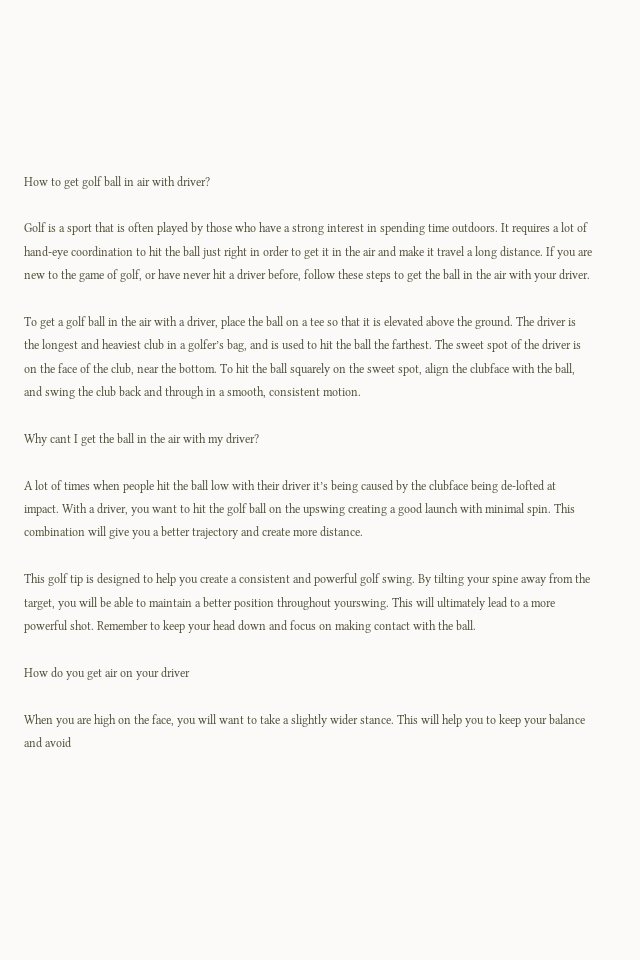How to get golf ball in air with driver?

Golf is a sport that is often played by those who have a strong interest in spending time outdoors. It requires a lot of hand-eye coordination to hit the ball just right in order to get it in the air and make it travel a long distance. If you are new to the game of golf, or have never hit a driver before, follow these steps to get the ball in the air with your driver.

To get a golf ball in the air with a driver, place the ball on a tee so that it is elevated above the ground. The driver is the longest and heaviest club in a golfer’s bag, and is used to hit the ball the farthest. The sweet spot of the driver is on the face of the club, near the bottom. To hit the ball squarely on the sweet spot, align the clubface with the ball, and swing the club back and through in a smooth, consistent motion.

Why cant I get the ball in the air with my driver?

A lot of times when people hit the ball low with their driver it’s being caused by the clubface being de-lofted at impact. With a driver, you want to hit the golf ball on the upswing creating a good launch with minimal spin. This combination will give you a better trajectory and create more distance.

This golf tip is designed to help you create a consistent and powerful golf swing. By tilting your spine away from the target, you will be able to maintain a better position throughout yourswing. This will ultimately lead to a more powerful shot. Remember to keep your head down and focus on making contact with the ball.

How do you get air on your driver

When you are high on the face, you will want to take a slightly wider stance. This will help you to keep your balance and avoid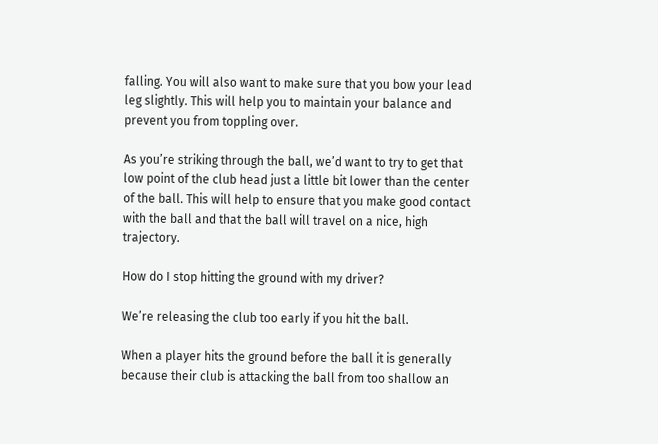falling. You will also want to make sure that you bow your lead leg slightly. This will help you to maintain your balance and prevent you from toppling over.

As you’re striking through the ball, we’d want to try to get that low point of the club head just a little bit lower than the center of the ball. This will help to ensure that you make good contact with the ball and that the ball will travel on a nice, high trajectory.

How do I stop hitting the ground with my driver?

We’re releasing the club too early if you hit the ball.

When a player hits the ground before the ball it is generally because their club is attacking the ball from too shallow an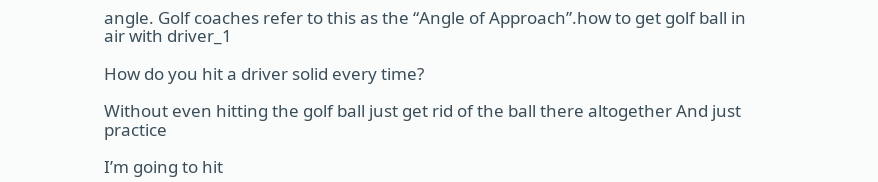angle. Golf coaches refer to this as the “Angle of Approach”.how to get golf ball in air with driver_1

How do you hit a driver solid every time?

Without even hitting the golf ball just get rid of the ball there altogether And just practice

I’m going to hit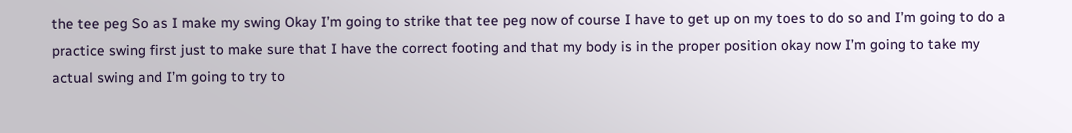the tee peg So as I make my swing Okay I’m going to strike that tee peg now of course I have to get up on my toes to do so and I’m going to do a practice swing first just to make sure that I have the correct footing and that my body is in the proper position okay now I’m going to take my actual swing and I’m going to try to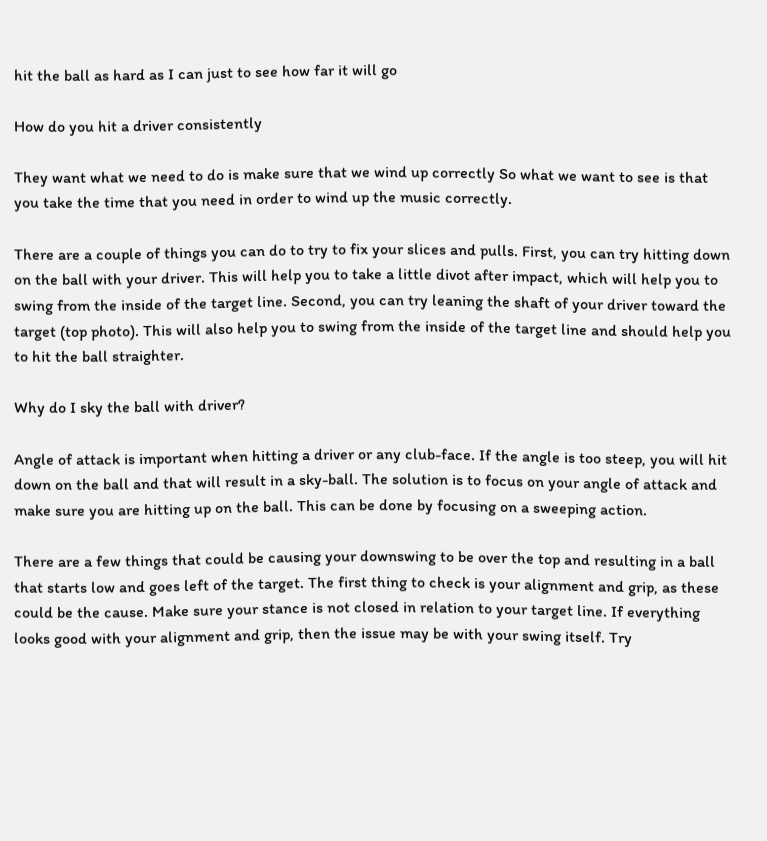hit the ball as hard as I can just to see how far it will go

How do you hit a driver consistently

They want what we need to do is make sure that we wind up correctly So what we want to see is that you take the time that you need in order to wind up the music correctly.

There are a couple of things you can do to try to fix your slices and pulls. First, you can try hitting down on the ball with your driver. This will help you to take a little divot after impact, which will help you to swing from the inside of the target line. Second, you can try leaning the shaft of your driver toward the target (top photo). This will also help you to swing from the inside of the target line and should help you to hit the ball straighter.

Why do I sky the ball with driver?

Angle of attack is important when hitting a driver or any club-face. If the angle is too steep, you will hit down on the ball and that will result in a sky-ball. The solution is to focus on your angle of attack and make sure you are hitting up on the ball. This can be done by focusing on a sweeping action.

There are a few things that could be causing your downswing to be over the top and resulting in a ball that starts low and goes left of the target. The first thing to check is your alignment and grip, as these could be the cause. Make sure your stance is not closed in relation to your target line. If everything looks good with your alignment and grip, then the issue may be with your swing itself. Try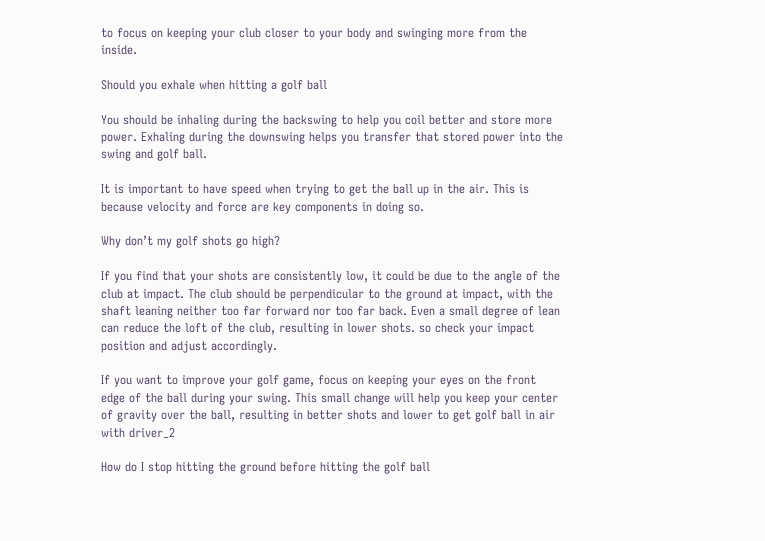to focus on keeping your club closer to your body and swinging more from the inside.

Should you exhale when hitting a golf ball

You should be inhaling during the backswing to help you coil better and store more power. Exhaling during the downswing helps you transfer that stored power into the swing and golf ball.

It is important to have speed when trying to get the ball up in the air. This is because velocity and force are key components in doing so.

Why don’t my golf shots go high?

If you find that your shots are consistently low, it could be due to the angle of the club at impact. The club should be perpendicular to the ground at impact, with the shaft leaning neither too far forward nor too far back. Even a small degree of lean can reduce the loft of the club, resulting in lower shots. so check your impact position and adjust accordingly.

If you want to improve your golf game, focus on keeping your eyes on the front edge of the ball during your swing. This small change will help you keep your center of gravity over the ball, resulting in better shots and lower to get golf ball in air with driver_2

How do I stop hitting the ground before hitting the golf ball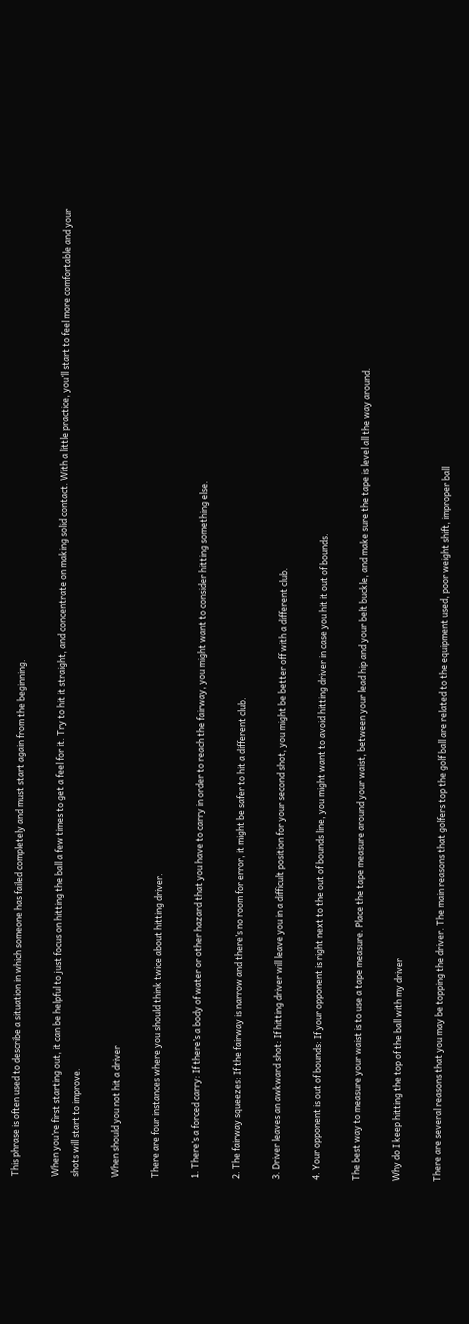This phrase is often used to describe a situation in which someone has failed completely and must start again from the beginning.

When you’re first starting out, it can be helpful to just focus on hitting the ball a few times to get a feel for it. Try to hit it straight, and concentrate on making solid contact. With a little practice, you’ll start to feel more comfortable and your shots will start to improve.

When should you not hit a driver

There are four instances where you should think twice about hitting driver.

1. There’s a forced carry: If there’s a body of water or other hazard that you have to carry in order to reach the fairway, you might want to consider hitting something else.

2. The fairway squeezes: If the fairway is narrow and there’s no room for error, it might be safer to hit a different club.

3. Driver leaves an awkward shot: If hitting driver will leave you in a difficult position for your second shot, you might be better off with a different club.

4. Your opponent is out of bounds: If your opponent is right next to the out of bounds line, you might want to avoid hitting driver in case you hit it out of bounds.

The best way to measure your waist is to use a tape measure. Place the tape measure around your waist, between your lead hip and your belt buckle, and make sure the tape is level all the way around.

Why do I keep hitting the top of the ball with my driver

There are several reasons that you may be topping the driver. The main reasons that golfers top the golf ball are related to the equipment used, poor weight shift, improper ball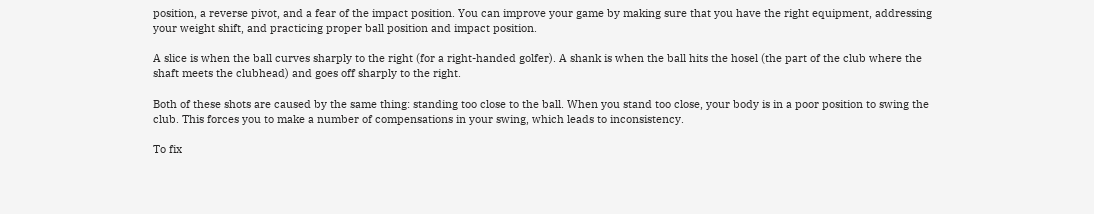position, a reverse pivot, and a fear of the impact position. You can improve your game by making sure that you have the right equipment, addressing your weight shift, and practicing proper ball position and impact position.

A slice is when the ball curves sharply to the right (for a right-handed golfer). A shank is when the ball hits the hosel (the part of the club where the shaft meets the clubhead) and goes off sharply to the right.

Both of these shots are caused by the same thing: standing too close to the ball. When you stand too close, your body is in a poor position to swing the club. This forces you to make a number of compensations in your swing, which leads to inconsistency.

To fix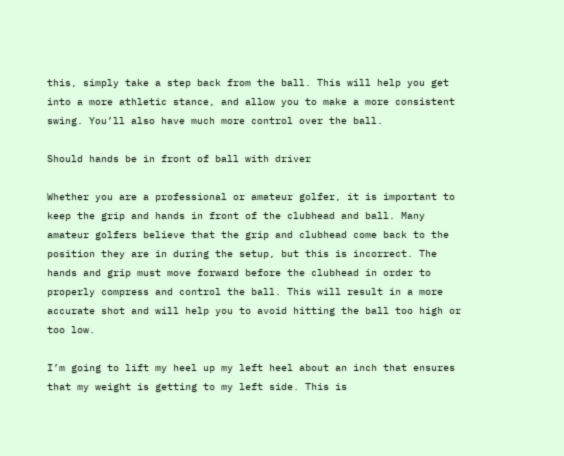this, simply take a step back from the ball. This will help you get into a more athletic stance, and allow you to make a more consistent swing. You’ll also have much more control over the ball.

Should hands be in front of ball with driver

Whether you are a professional or amateur golfer, it is important to keep the grip and hands in front of the clubhead and ball. Many amateur golfers believe that the grip and clubhead come back to the position they are in during the setup, but this is incorrect. The hands and grip must move forward before the clubhead in order to properly compress and control the ball. This will result in a more accurate shot and will help you to avoid hitting the ball too high or too low.

I’m going to lift my heel up my left heel about an inch that ensures that my weight is getting to my left side. This is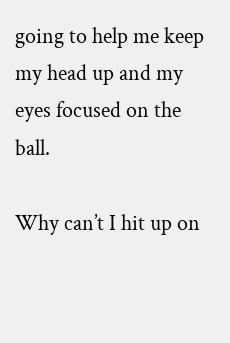going to help me keep my head up and my eyes focused on the ball.

Why can’t I hit up on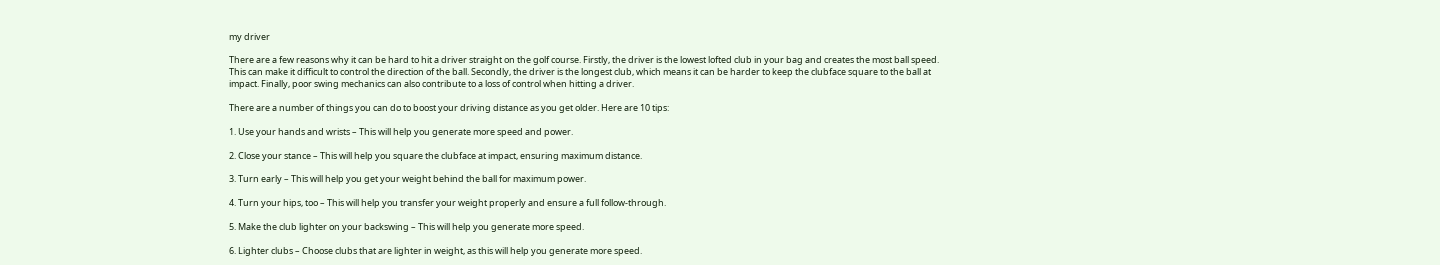my driver

There are a few reasons why it can be hard to hit a driver straight on the golf course. Firstly, the driver is the lowest lofted club in your bag and creates the most ball speed. This can make it difficult to control the direction of the ball. Secondly, the driver is the longest club, which means it can be harder to keep the clubface square to the ball at impact. Finally, poor swing mechanics can also contribute to a loss of control when hitting a driver.

There are a number of things you can do to boost your driving distance as you get older. Here are 10 tips:

1. Use your hands and wrists – This will help you generate more speed and power.

2. Close your stance – This will help you square the clubface at impact, ensuring maximum distance.

3. Turn early – This will help you get your weight behind the ball for maximum power.

4. Turn your hips, too – This will help you transfer your weight properly and ensure a full follow-through.

5. Make the club lighter on your backswing – This will help you generate more speed.

6. Lighter clubs – Choose clubs that are lighter in weight, as this will help you generate more speed.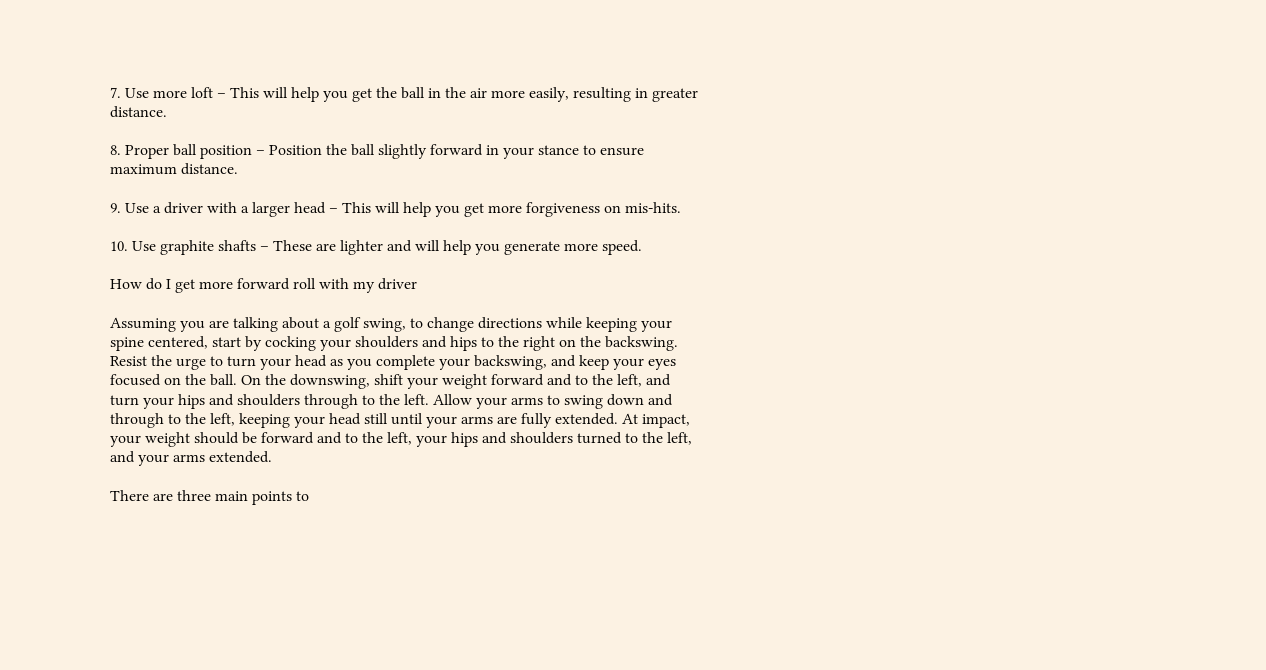7. Use more loft – This will help you get the ball in the air more easily, resulting in greater distance.

8. Proper ball position – Position the ball slightly forward in your stance to ensure maximum distance.

9. Use a driver with a larger head – This will help you get more forgiveness on mis-hits.

10. Use graphite shafts – These are lighter and will help you generate more speed.

How do I get more forward roll with my driver

Assuming you are talking about a golf swing, to change directions while keeping your spine centered, start by cocking your shoulders and hips to the right on the backswing. Resist the urge to turn your head as you complete your backswing, and keep your eyes focused on the ball. On the downswing, shift your weight forward and to the left, and turn your hips and shoulders through to the left. Allow your arms to swing down and through to the left, keeping your head still until your arms are fully extended. At impact, your weight should be forward and to the left, your hips and shoulders turned to the left, and your arms extended.

There are three main points to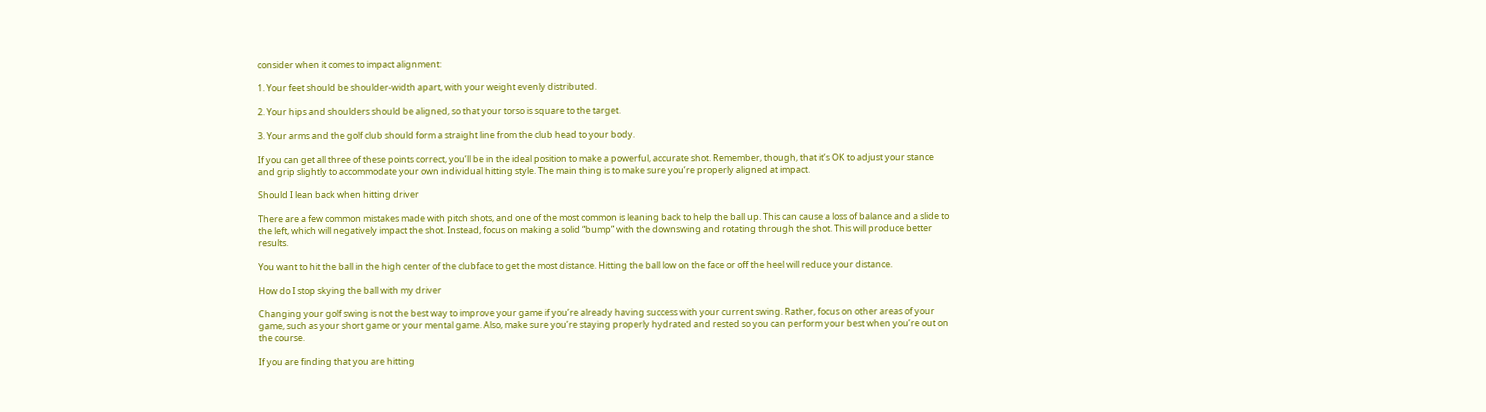consider when it comes to impact alignment:

1. Your feet should be shoulder-width apart, with your weight evenly distributed.

2. Your hips and shoulders should be aligned, so that your torso is square to the target.

3. Your arms and the golf club should form a straight line from the club head to your body.

If you can get all three of these points correct, you’ll be in the ideal position to make a powerful, accurate shot. Remember, though, that it’s OK to adjust your stance and grip slightly to accommodate your own individual hitting style. The main thing is to make sure you’re properly aligned at impact.

Should I lean back when hitting driver

There are a few common mistakes made with pitch shots, and one of the most common is leaning back to help the ball up. This can cause a loss of balance and a slide to the left, which will negatively impact the shot. Instead, focus on making a solid “bump” with the downswing and rotating through the shot. This will produce better results.

You want to hit the ball in the high center of the clubface to get the most distance. Hitting the ball low on the face or off the heel will reduce your distance.

How do I stop skying the ball with my driver

Changing your golf swing is not the best way to improve your game if you’re already having success with your current swing. Rather, focus on other areas of your game, such as your short game or your mental game. Also, make sure you’re staying properly hydrated and rested so you can perform your best when you’re out on the course.

If you are finding that you are hitting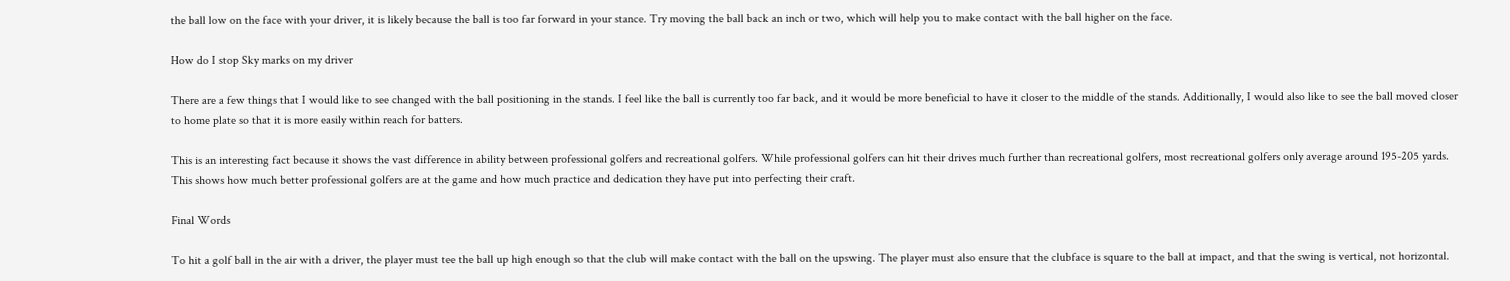the ball low on the face with your driver, it is likely because the ball is too far forward in your stance. Try moving the ball back an inch or two, which will help you to make contact with the ball higher on the face.

How do I stop Sky marks on my driver

There are a few things that I would like to see changed with the ball positioning in the stands. I feel like the ball is currently too far back, and it would be more beneficial to have it closer to the middle of the stands. Additionally, I would also like to see the ball moved closer to home plate so that it is more easily within reach for batters.

This is an interesting fact because it shows the vast difference in ability between professional golfers and recreational golfers. While professional golfers can hit their drives much further than recreational golfers, most recreational golfers only average around 195-205 yards. This shows how much better professional golfers are at the game and how much practice and dedication they have put into perfecting their craft.

Final Words

To hit a golf ball in the air with a driver, the player must tee the ball up high enough so that the club will make contact with the ball on the upswing. The player must also ensure that the clubface is square to the ball at impact, and that the swing is vertical, not horizontal.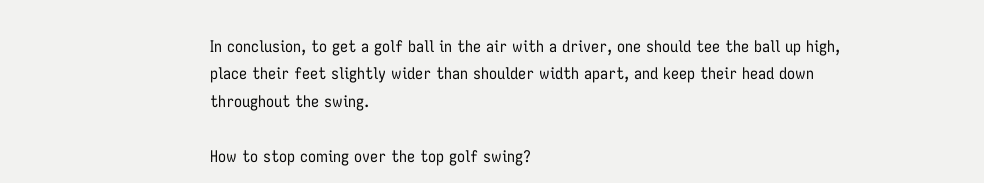In conclusion, to get a golf ball in the air with a driver, one should tee the ball up high, place their feet slightly wider than shoulder width apart, and keep their head down throughout the swing.

How to stop coming over the top golf swing?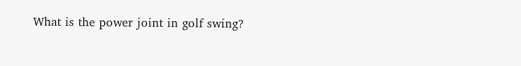What is the power joint in golf swing?